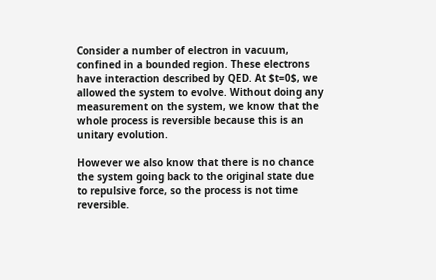Consider a number of electron in vacuum, confined in a bounded region. These electrons have interaction described by QED. At $t=0$, we allowed the system to evolve. Without doing any measurement on the system, we know that the whole process is reversible because this is an unitary evolution.

However we also know that there is no chance the system going back to the original state due to repulsive force, so the process is not time reversible.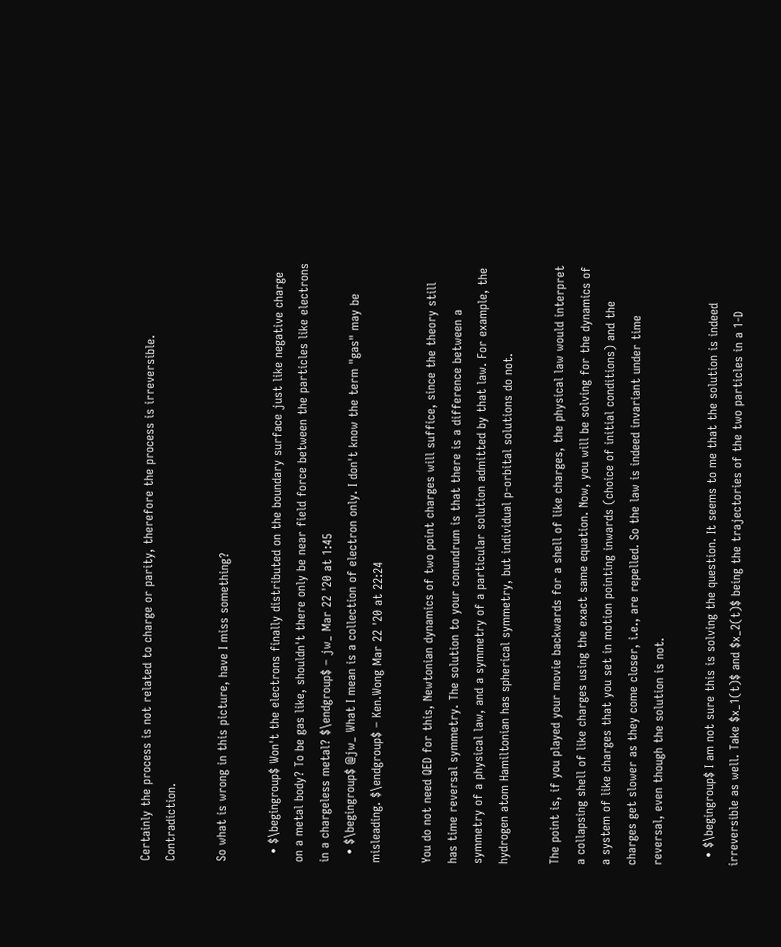Certainly the process is not related to charge or parity, therefore the process is irreversible. Contradiction.

So what is wrong in this picture, have I miss something?

  • $\begingroup$ Won't the electrons finally distributed on the boundary surface just like negative charge on a metal body? To be gas like, shouldn't there only be near field force between the particles like electrons in a chargeless metal? $\endgroup$ – jw_ Mar 22 '20 at 1:45
  • $\begingroup$ @jw_ What I mean is a collection of electron only. I don't know the term "gas" may be misleading. $\endgroup$ – Ken.Wong Mar 22 '20 at 22:24

You do not need QED for this, Newtonian dynamics of two point charges will suffice, since the theory still has time reversal symmetry. The solution to your conundrum is that there is a difference between a symmetry of a physical law, and a symmetry of a particular solution admitted by that law. For example, the hydrogen atom Hamiltonian has spherical symmetry, but individual p-orbital solutions do not.

The point is, if you played your movie backwards for a shell of like charges, the physical law would interpret a collapsing shell of like charges using the exact same equation. Now, you will be solving for the dynamics of a system of like charges that you set in motion pointing inwards (choice of initial conditions) and the charges get slower as they come closer, i.e., are repelled. So the law is indeed invariant under time reversal, even though the solution is not.

  • $\begingroup$ I am not sure this is solving the question. It seems to me that the solution is indeed irreversible as well. Take $x_1(t)$ and $x_2(t)$ being the trajectories of the two particles in a 1-D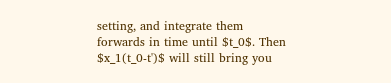setting, and integrate them forwards in time until $t_0$. Then $x_1(t_0-t')$ will still bring you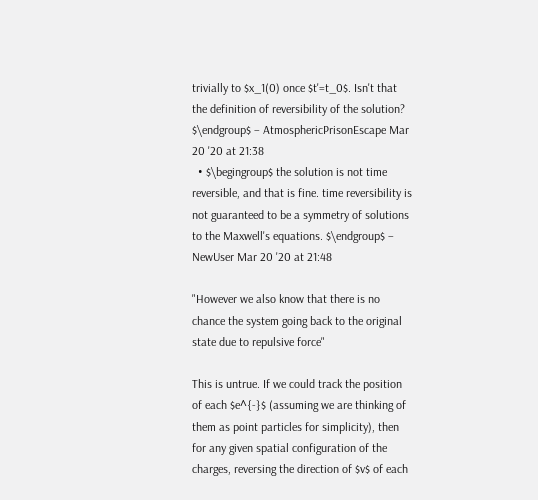trivially to $x_1(0) once $t'=t_0$. Isn't that the definition of reversibility of the solution? $\endgroup$ – AtmosphericPrisonEscape Mar 20 '20 at 21:38
  • $\begingroup$ the solution is not time reversible, and that is fine. time reversibility is not guaranteed to be a symmetry of solutions to the Maxwell's equations. $\endgroup$ – NewUser Mar 20 '20 at 21:48

"However we also know that there is no chance the system going back to the original state due to repulsive force"

This is untrue. If we could track the position of each $e^{-}$ (assuming we are thinking of them as point particles for simplicity), then for any given spatial configuration of the charges, reversing the direction of $v$ of each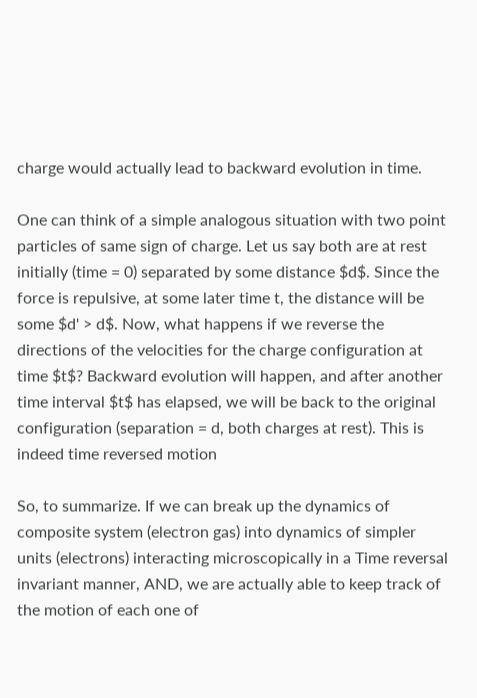charge would actually lead to backward evolution in time.

One can think of a simple analogous situation with two point particles of same sign of charge. Let us say both are at rest initially (time = 0) separated by some distance $d$. Since the force is repulsive, at some later time t, the distance will be some $d' > d$. Now, what happens if we reverse the directions of the velocities for the charge configuration at time $t$? Backward evolution will happen, and after another time interval $t$ has elapsed, we will be back to the original configuration (separation = d, both charges at rest). This is indeed time reversed motion

So, to summarize. If we can break up the dynamics of composite system (electron gas) into dynamics of simpler units (electrons) interacting microscopically in a Time reversal invariant manner, AND, we are actually able to keep track of the motion of each one of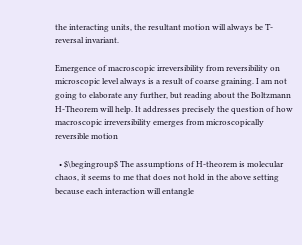the interacting units, the resultant motion will always be T-reversal invariant.

Emergence of macroscopic irreversibility from reversibility on microscopic level always is a result of coarse graining. I am not going to elaborate any further, but reading about the Boltzmann H-Theorem will help. It addresses precisely the question of how macroscopic irreversibility emerges from microscopically reversible motion

  • $\begingroup$ The assumptions of H-theorem is molecular chaos, it seems to me that does not hold in the above setting because each interaction will entangle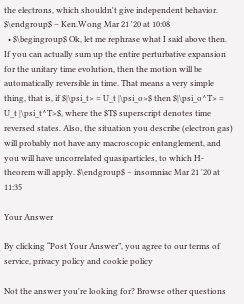the electrons, which shouldn't give independent behavior. $\endgroup$ – Ken.Wong Mar 21 '20 at 10:08
  • $\begingroup$ Ok, let me rephrase what I said above then. If you can actually sum up the entire perturbative expansion for the unitary time evolution, then the motion will be automatically reversible in time. That means a very simple thing, that is, if $|\psi_t> = U_t |\psi_o>$ then $|\psi_o^T> = U_t |\psi_t^T>$, where the $T$ superscript denotes time reversed states. Also, the situation you describe (electron gas) will probably not have any macroscopic entanglement, and you will have uncorrelated quasiparticles, to which H-theorem will apply. $\endgroup$ – insomniac Mar 21 '20 at 11:35

Your Answer

By clicking “Post Your Answer”, you agree to our terms of service, privacy policy and cookie policy

Not the answer you're looking for? Browse other questions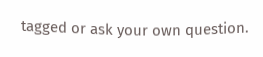tagged or ask your own question.